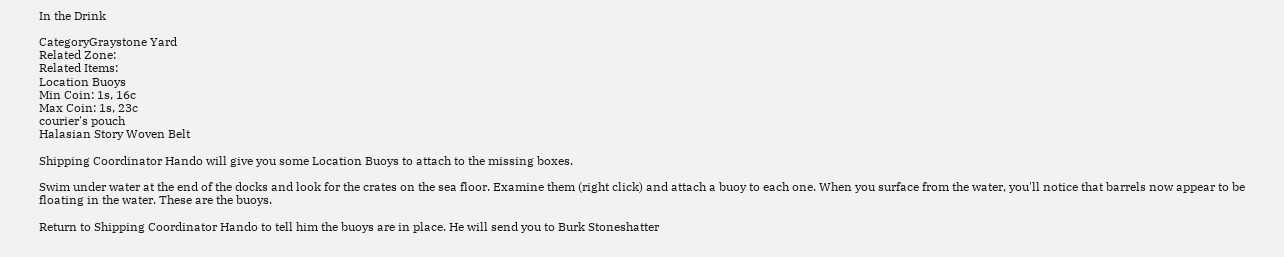In the Drink

CategoryGraystone Yard
Related Zone:
Related Items:
Location Buoys
Min Coin: 1s, 16c
Max Coin: 1s, 23c
courier's pouch
Halasian Story Woven Belt

Shipping Coordinator Hando will give you some Location Buoys to attach to the missing boxes.

Swim under water at the end of the docks and look for the crates on the sea floor. Examine them (right click) and attach a buoy to each one. When you surface from the water, you'll notice that barrels now appear to be floating in the water. These are the buoys.

Return to Shipping Coordinator Hando to tell him the buoys are in place. He will send you to Burk Stoneshatter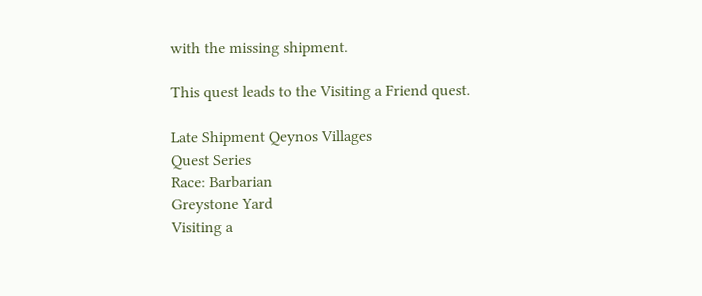with the missing shipment.

This quest leads to the Visiting a Friend quest.

Late Shipment Qeynos Villages
Quest Series
Race: Barbarian
Greystone Yard
Visiting a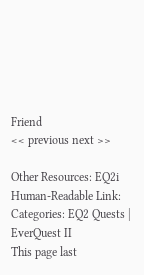Friend
<< previous next >>

Other Resources: EQ2i Human-Readable Link:
Categories: EQ2 Quests | EverQuest II
This page last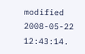modified 2008-05-22 12:43:14.